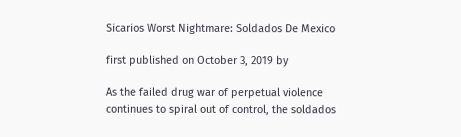Sicarios Worst Nightmare: Soldados De Mexico

first published on October 3, 2019 by

As the failed drug war of perpetual violence continues to spiral out of control, the soldados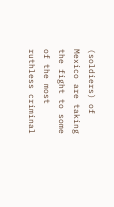(soldiers) of Mexico are taking the fight to some of the most ruthless criminal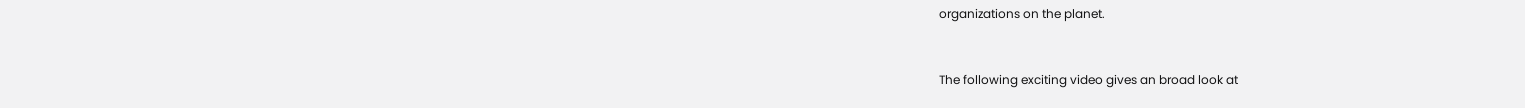organizations on the planet.


The following exciting video gives an broad look at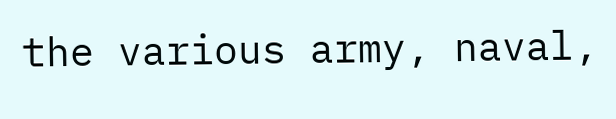the various army, naval,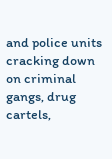and police units cracking down on criminal gangs, drug cartels,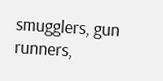smugglers, gun runners,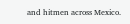and hitmen across Mexico.